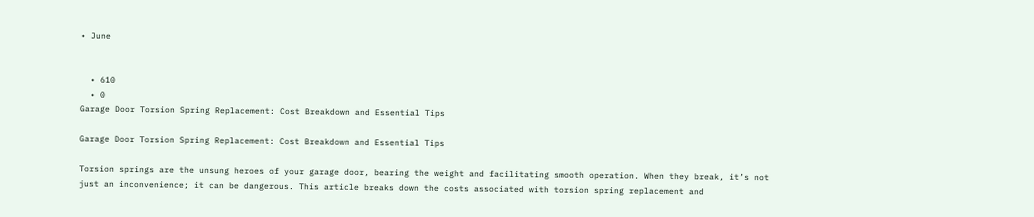• June


  • 610
  • 0
Garage Door Torsion Spring Replacement: Cost Breakdown and Essential Tips

Garage Door Torsion Spring Replacement: Cost Breakdown and Essential Tips

Torsion springs are the unsung heroes of your garage door, bearing the weight and facilitating smooth operation. When they break, it’s not just an inconvenience; it can be dangerous. This article breaks down the costs associated with torsion spring replacement and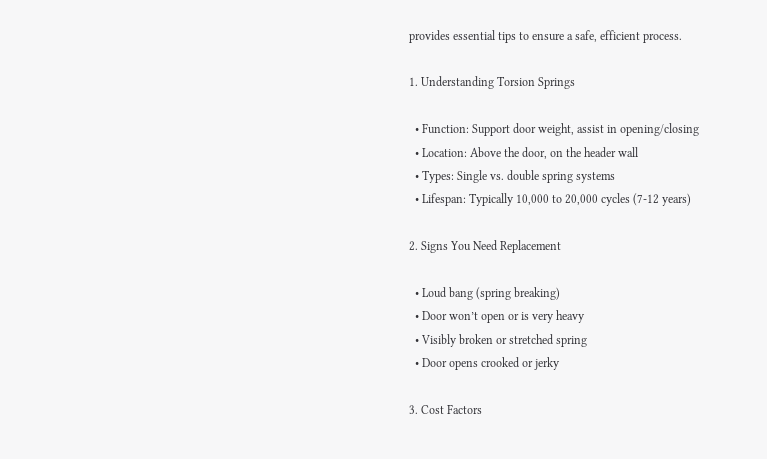provides essential tips to ensure a safe, efficient process.

1. Understanding Torsion Springs

  • Function: Support door weight, assist in opening/closing
  • Location: Above the door, on the header wall
  • Types: Single vs. double spring systems
  • Lifespan: Typically 10,000 to 20,000 cycles (7-12 years)

2. Signs You Need Replacement

  • Loud bang (spring breaking)
  • Door won’t open or is very heavy
  • Visibly broken or stretched spring
  • Door opens crooked or jerky

3. Cost Factors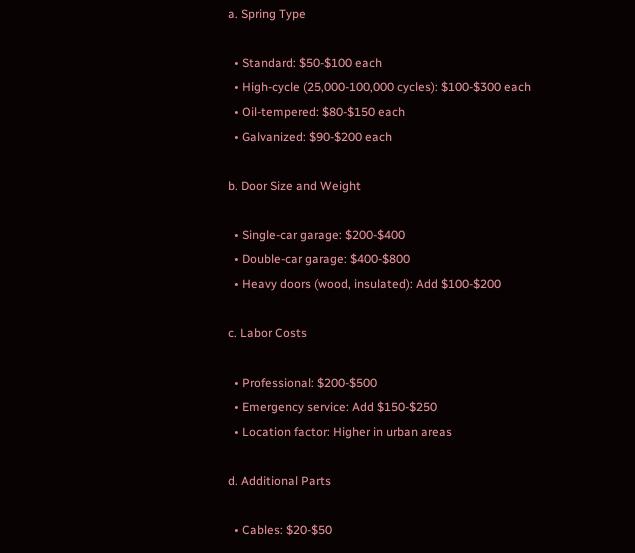a. Spring Type

  • Standard: $50-$100 each
  • High-cycle (25,000-100,000 cycles): $100-$300 each
  • Oil-tempered: $80-$150 each
  • Galvanized: $90-$200 each

b. Door Size and Weight

  • Single-car garage: $200-$400
  • Double-car garage: $400-$800
  • Heavy doors (wood, insulated): Add $100-$200

c. Labor Costs

  • Professional: $200-$500
  • Emergency service: Add $150-$250
  • Location factor: Higher in urban areas

d. Additional Parts

  • Cables: $20-$50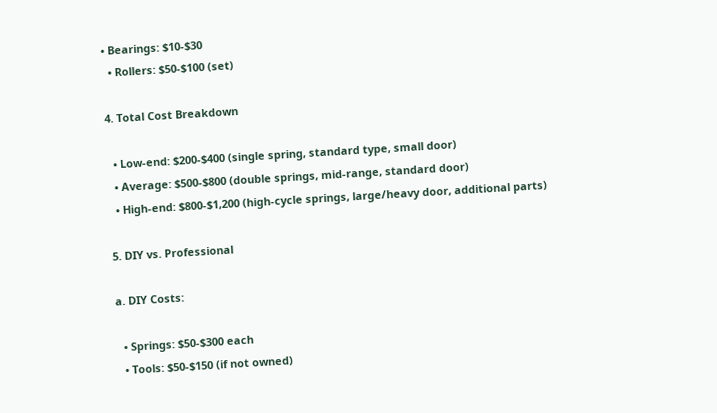• Bearings: $10-$30
  • Rollers: $50-$100 (set)

4. Total Cost Breakdown

  • Low-end: $200-$400 (single spring, standard type, small door)
  • Average: $500-$800 (double springs, mid-range, standard door)
  • High-end: $800-$1,200 (high-cycle springs, large/heavy door, additional parts)

5. DIY vs. Professional

a. DIY Costs:

  • Springs: $50-$300 each
  • Tools: $50-$150 (if not owned)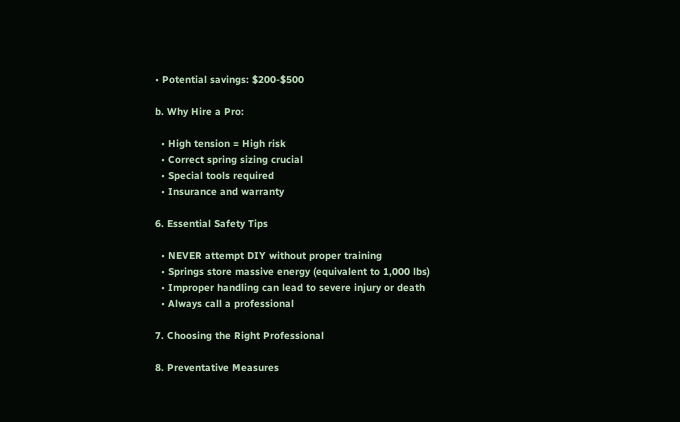• Potential savings: $200-$500

b. Why Hire a Pro:

  • High tension = High risk
  • Correct spring sizing crucial
  • Special tools required
  • Insurance and warranty

6. Essential Safety Tips

  • NEVER attempt DIY without proper training
  • Springs store massive energy (equivalent to 1,000 lbs)
  • Improper handling can lead to severe injury or death
  • Always call a professional

7. Choosing the Right Professional

8. Preventative Measures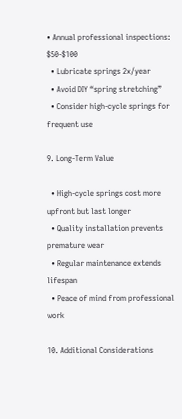• Annual professional inspections: $50-$100
  • Lubricate springs 2x/year
  • Avoid DIY “spring stretching”
  • Consider high-cycle springs for frequent use

9. Long-Term Value

  • High-cycle springs cost more upfront but last longer
  • Quality installation prevents premature wear
  • Regular maintenance extends lifespan
  • Peace of mind from professional work

10. Additional Considerations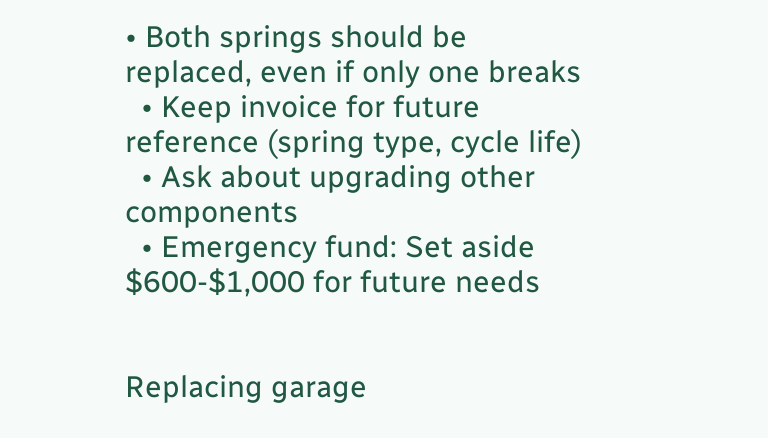• Both springs should be replaced, even if only one breaks
  • Keep invoice for future reference (spring type, cycle life)
  • Ask about upgrading other components
  • Emergency fund: Set aside $600-$1,000 for future needs


Replacing garage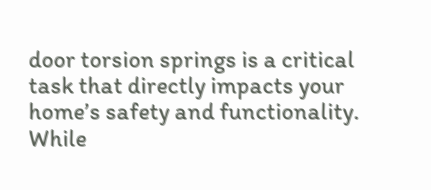door torsion springs is a critical task that directly impacts your home’s safety and functionality. While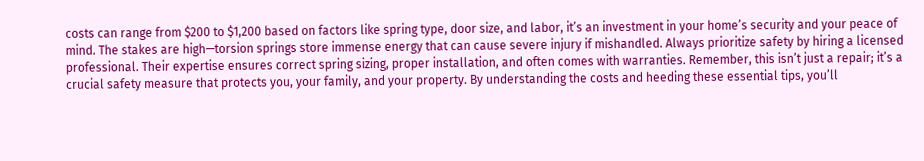costs can range from $200 to $1,200 based on factors like spring type, door size, and labor, it’s an investment in your home’s security and your peace of mind. The stakes are high—torsion springs store immense energy that can cause severe injury if mishandled. Always prioritize safety by hiring a licensed professional. Their expertise ensures correct spring sizing, proper installation, and often comes with warranties. Remember, this isn’t just a repair; it’s a crucial safety measure that protects you, your family, and your property. By understanding the costs and heeding these essential tips, you’ll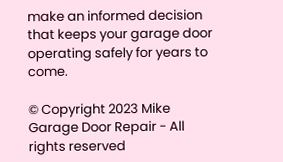make an informed decision that keeps your garage door operating safely for years to come.

© Copyright 2023 Mike Garage Door Repair - All rights reserved